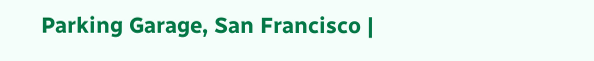Parking Garage, San Francisco |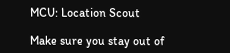MCU: Location Scout

Make sure you stay out of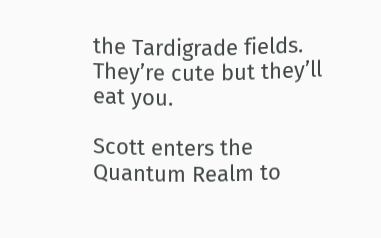the Tardigrade fields. They’re cute but they’ll eat you.

Scott enters the Quantum Realm to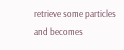retrieve some particles and becomes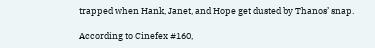trapped when Hank, Janet, and Hope get dusted by Thanos’ snap.

According to Cinefex #160,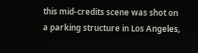this mid-credits scene was shot on a parking structure in Los Angeles,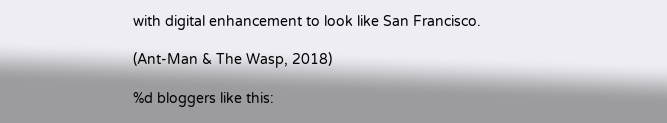with digital enhancement to look like San Francisco.

(Ant-Man & The Wasp, 2018)

%d bloggers like this: